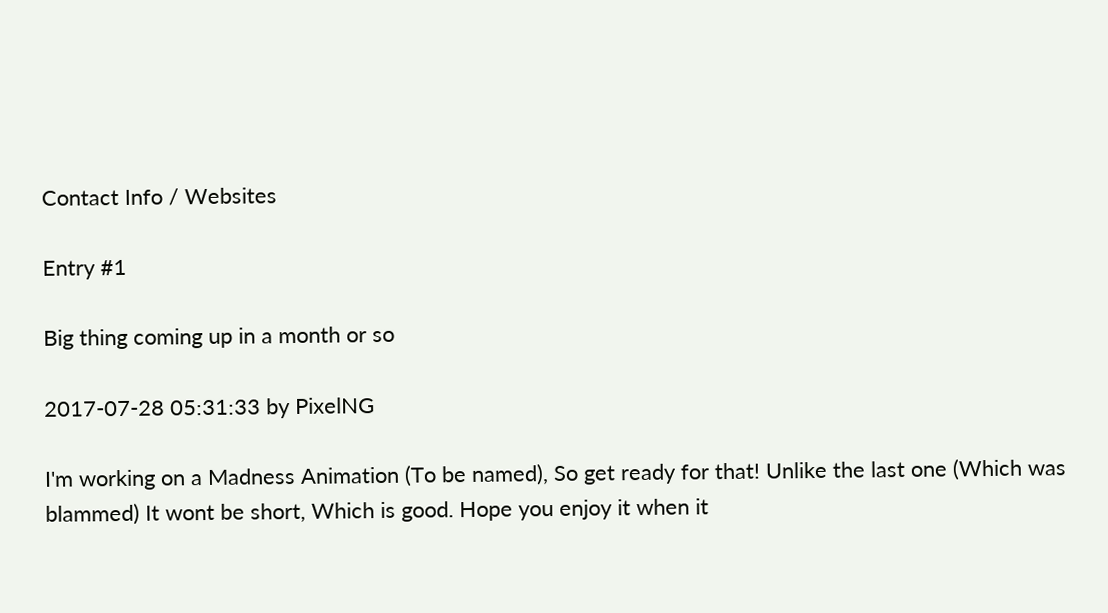Contact Info / Websites

Entry #1

Big thing coming up in a month or so

2017-07-28 05:31:33 by PixelNG

I'm working on a Madness Animation (To be named), So get ready for that! Unlike the last one (Which was blammed) It wont be short, Which is good. Hope you enjoy it when it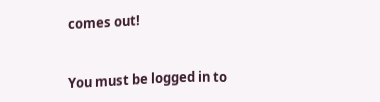comes out!


You must be logged in to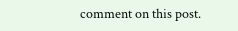comment on this post.